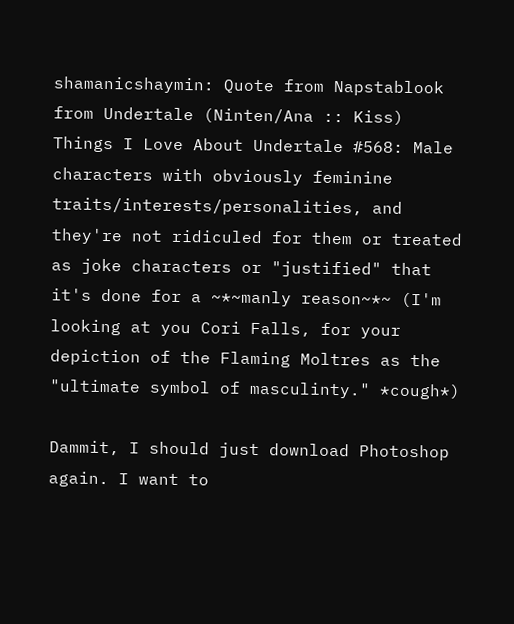shamanicshaymin: Quote from Napstablook from Undertale (Ninten/Ana :: Kiss)
Things I Love About Undertale #568: Male characters with obviously feminine traits/interests/personalities, and they're not ridiculed for them or treated as joke characters or "justified" that it's done for a ~*~manly reason~*~ (I'm looking at you Cori Falls, for your depiction of the Flaming Moltres as the "ultimate symbol of masculinty." *cough*)

Dammit, I should just download Photoshop again. I want to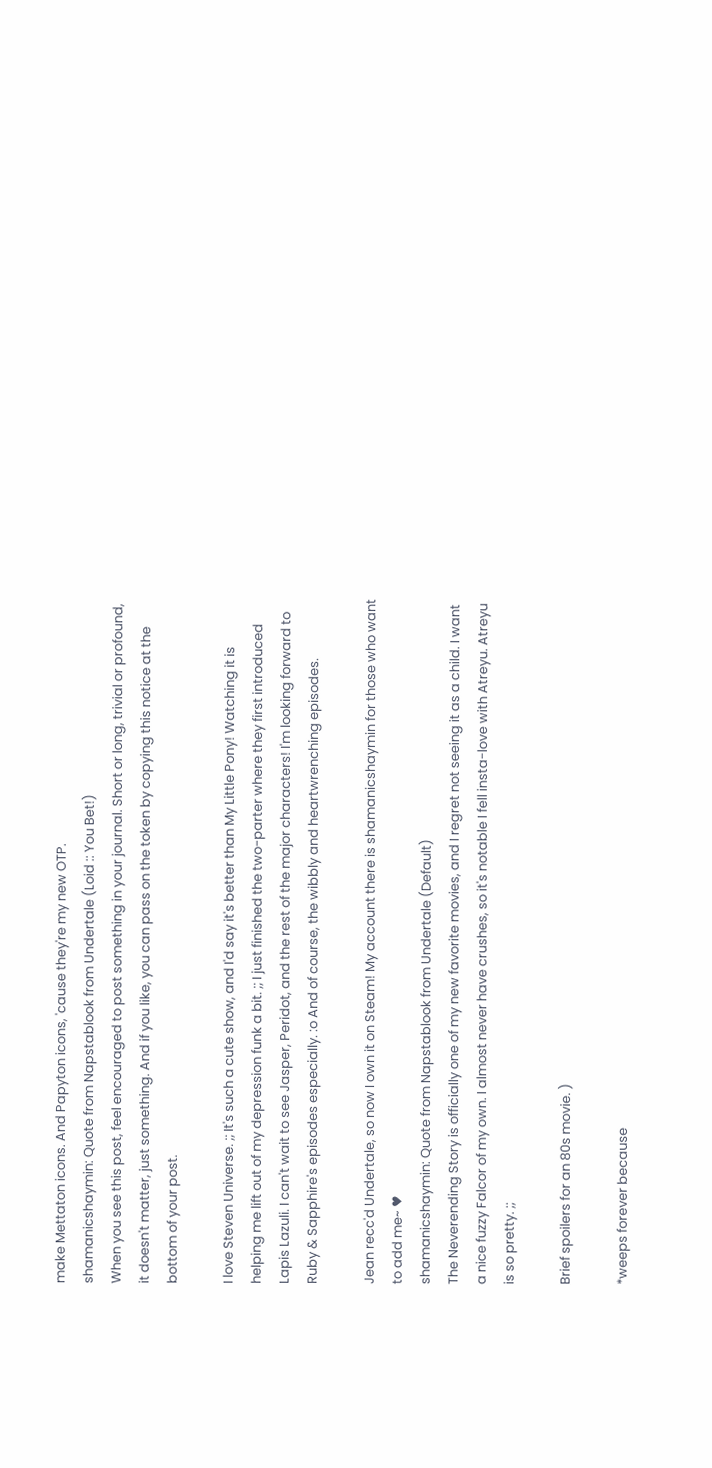make Mettaton icons. And Papyton icons, 'cause they're my new OTP.
shamanicshaymin: Quote from Napstablook from Undertale (Loid :: You Bet!)
When you see this post, feel encouraged to post something in your journal. Short or long, trivial or profound, it doesn't matter, just something. And if you like, you can pass on the token by copying this notice at the bottom of your post.

I love Steven Universe. ;; It's such a cute show, and I'd say it's better than My Little Pony! Watching it is helping me lift out of my depression funk a bit. ;; I just finished the two-parter where they first introduced Lapis Lazuli. I can't wait to see Jasper, Peridot, and the rest of the major characters! I'm looking forward to Ruby & Sapphire's episodes especially. :o And of course, the wibbly and heartwrenching episodes.

Jean recc'd Undertale, so now I own it on Steam! My account there is shamanicshaymin for those who want to add me~ ♥
shamanicshaymin: Quote from Napstablook from Undertale (Default)
The Neverending Story is officially one of my new favorite movies, and I regret not seeing it as a child. I want a nice fuzzy Falcor of my own. I almost never have crushes, so it's notable I fell insta-love with Atreyu. Atreyu is so pretty. ;;

Brief spoilers for an 80s movie. )

*weeps forever because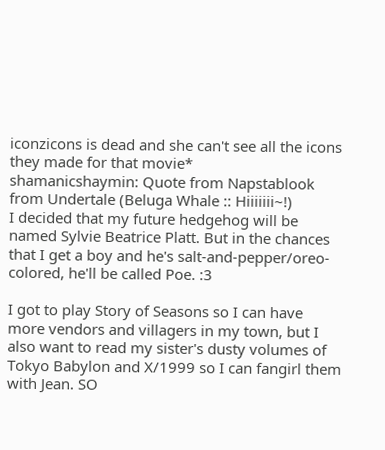iconzicons is dead and she can't see all the icons they made for that movie*
shamanicshaymin: Quote from Napstablook from Undertale (Beluga Whale :: Hiiiiiii~!)
I decided that my future hedgehog will be named Sylvie Beatrice Platt. But in the chances that I get a boy and he's salt-and-pepper/oreo-colored, he'll be called Poe. :3

I got to play Story of Seasons so I can have more vendors and villagers in my town, but I also want to read my sister's dusty volumes of Tokyo Babylon and X/1999 so I can fangirl them with Jean. SO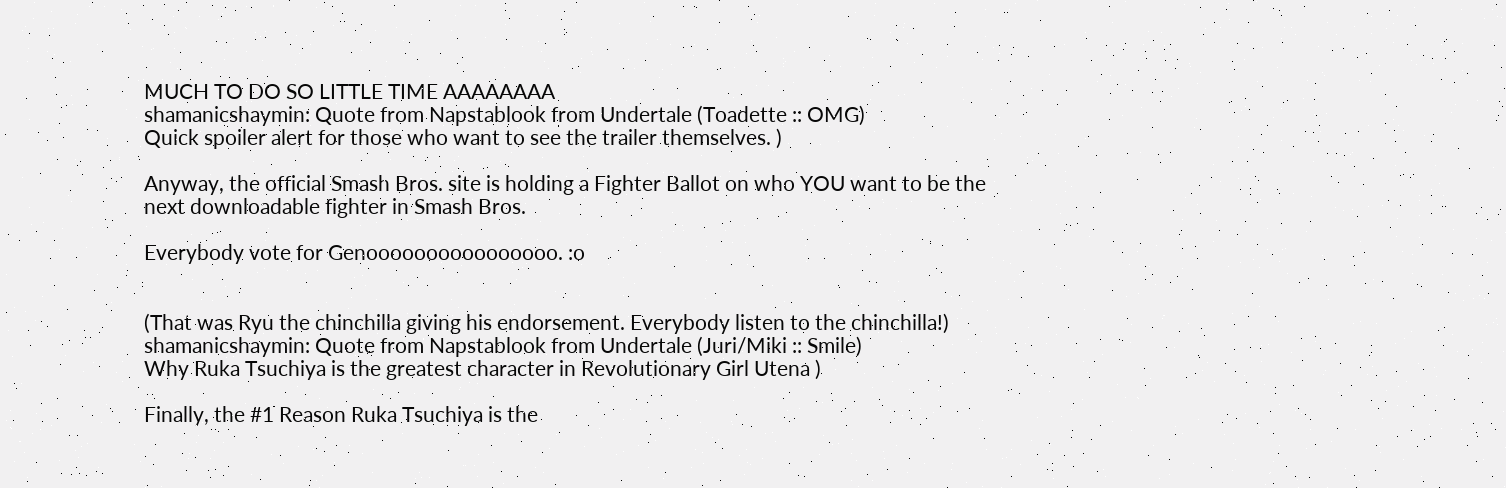MUCH TO DO SO LITTLE TIME AAAAAAAA
shamanicshaymin: Quote from Napstablook from Undertale (Toadette :: OMG)
Quick spoiler alert for those who want to see the trailer themselves. )

Anyway, the official Smash Bros. site is holding a Fighter Ballot on who YOU want to be the next downloadable fighter in Smash Bros.

Everybody vote for Genoooooooooooooooo. :o


(That was Ryu the chinchilla giving his endorsement. Everybody listen to the chinchilla!)
shamanicshaymin: Quote from Napstablook from Undertale (Juri/Miki :: Smile)
Why Ruka Tsuchiya is the greatest character in Revolutionary Girl Utena )

Finally, the #1 Reason Ruka Tsuchiya is the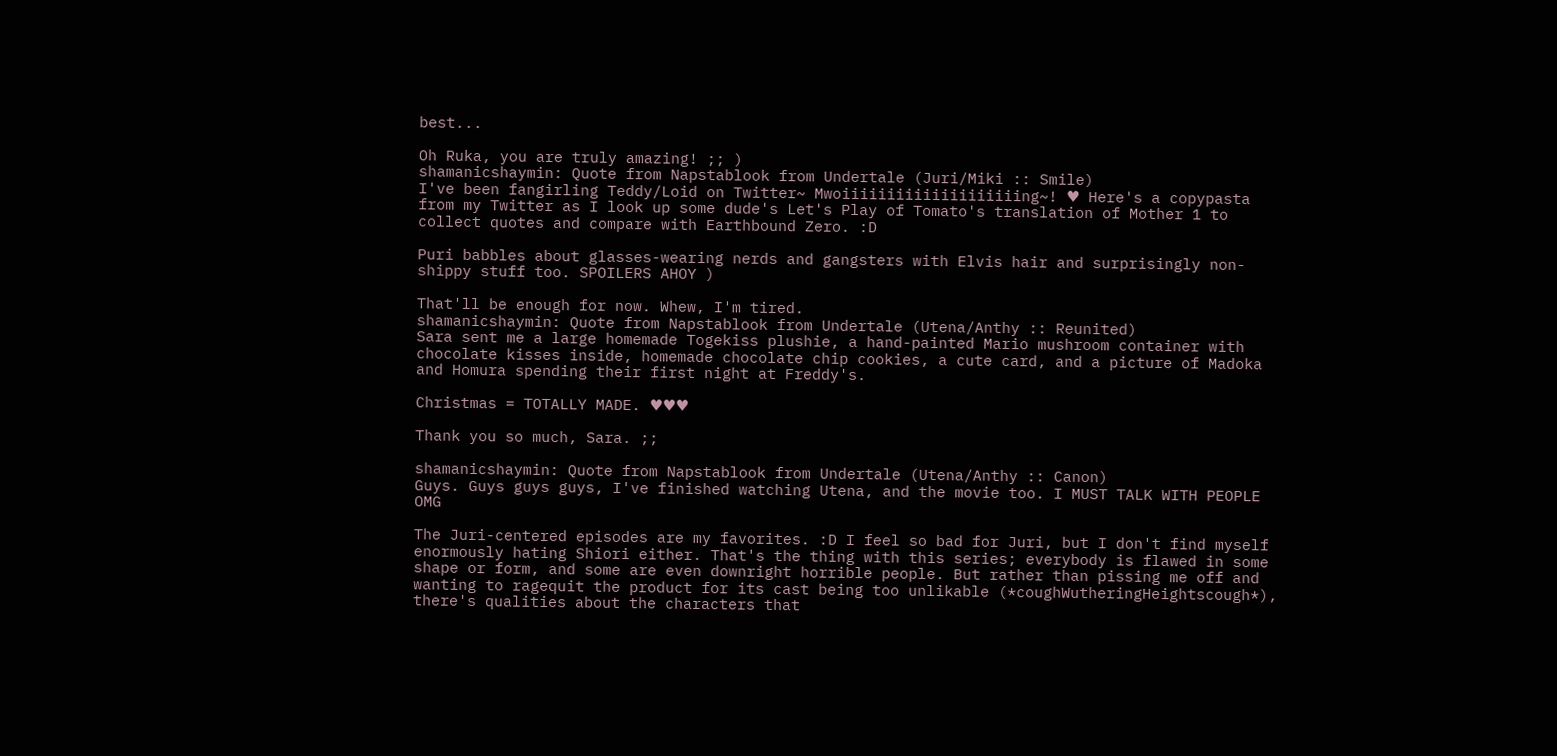best...

Oh Ruka, you are truly amazing! ;; )
shamanicshaymin: Quote from Napstablook from Undertale (Juri/Miki :: Smile)
I've been fangirling Teddy/Loid on Twitter~ Mwoiiiiiiiiiiiiiiiiiiiing~! ♥ Here's a copypasta from my Twitter as I look up some dude's Let's Play of Tomato's translation of Mother 1 to collect quotes and compare with Earthbound Zero. :D

Puri babbles about glasses-wearing nerds and gangsters with Elvis hair and surprisingly non-shippy stuff too. SPOILERS AHOY )

That'll be enough for now. Whew, I'm tired.
shamanicshaymin: Quote from Napstablook from Undertale (Utena/Anthy :: Reunited)
Sara sent me a large homemade Togekiss plushie, a hand-painted Mario mushroom container with chocolate kisses inside, homemade chocolate chip cookies, a cute card, and a picture of Madoka and Homura spending their first night at Freddy's.

Christmas = TOTALLY MADE. ♥♥♥

Thank you so much, Sara. ;;

shamanicshaymin: Quote from Napstablook from Undertale (Utena/Anthy :: Canon)
Guys. Guys guys guys, I've finished watching Utena, and the movie too. I MUST TALK WITH PEOPLE OMG

The Juri-centered episodes are my favorites. :D I feel so bad for Juri, but I don't find myself enormously hating Shiori either. That's the thing with this series; everybody is flawed in some shape or form, and some are even downright horrible people. But rather than pissing me off and wanting to ragequit the product for its cast being too unlikable (*coughWutheringHeightscough*), there's qualities about the characters that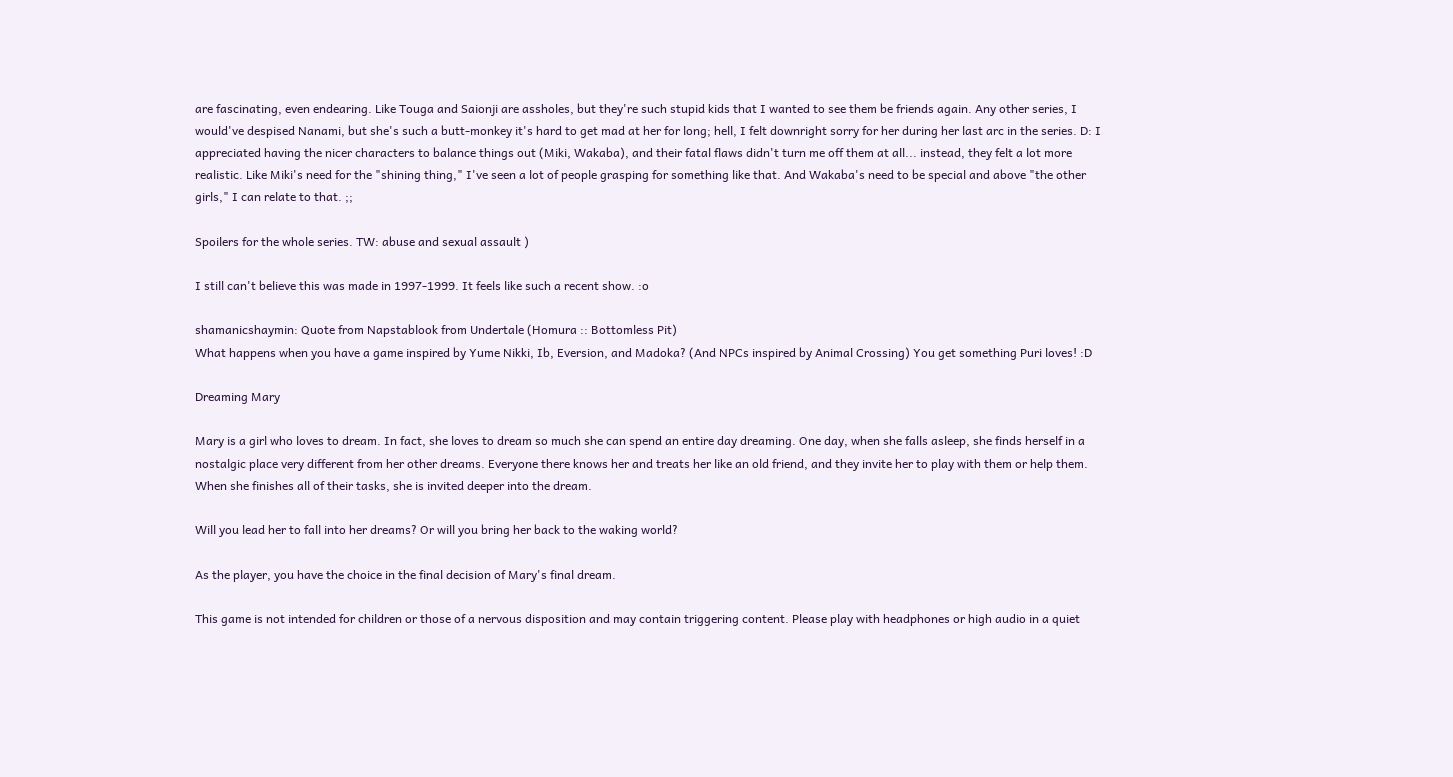are fascinating, even endearing. Like Touga and Saionji are assholes, but they're such stupid kids that I wanted to see them be friends again. Any other series, I would've despised Nanami, but she's such a butt-monkey it's hard to get mad at her for long; hell, I felt downright sorry for her during her last arc in the series. D: I appreciated having the nicer characters to balance things out (Miki, Wakaba), and their fatal flaws didn't turn me off them at all... instead, they felt a lot more realistic. Like Miki's need for the "shining thing," I've seen a lot of people grasping for something like that. And Wakaba's need to be special and above "the other girls," I can relate to that. ;;

Spoilers for the whole series. TW: abuse and sexual assault )

I still can't believe this was made in 1997-1999. It feels like such a recent show. :o

shamanicshaymin: Quote from Napstablook from Undertale (Homura :: Bottomless Pit)
What happens when you have a game inspired by Yume Nikki, Ib, Eversion, and Madoka? (And NPCs inspired by Animal Crossing) You get something Puri loves! :D

Dreaming Mary

Mary is a girl who loves to dream. In fact, she loves to dream so much she can spend an entire day dreaming. One day, when she falls asleep, she finds herself in a nostalgic place very different from her other dreams. Everyone there knows her and treats her like an old friend, and they invite her to play with them or help them. When she finishes all of their tasks, she is invited deeper into the dream.

Will you lead her to fall into her dreams? Or will you bring her back to the waking world?

As the player, you have the choice in the final decision of Mary's final dream.

This game is not intended for children or those of a nervous disposition and may contain triggering content. Please play with headphones or high audio in a quiet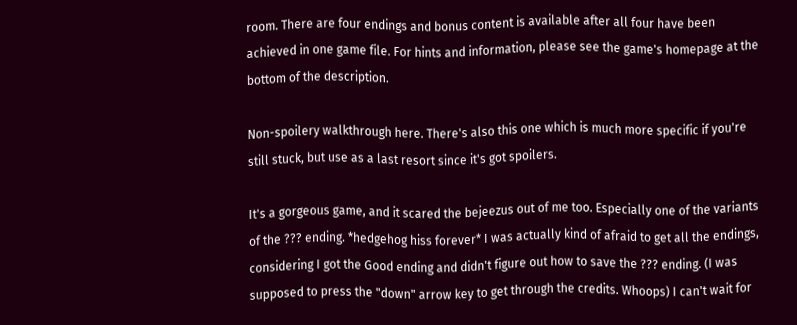room. There are four endings and bonus content is available after all four have been achieved in one game file. For hints and information, please see the game's homepage at the bottom of the description.

Non-spoilery walkthrough here. There's also this one which is much more specific if you're still stuck, but use as a last resort since it's got spoilers.

It's a gorgeous game, and it scared the bejeezus out of me too. Especially one of the variants of the ??? ending. *hedgehog hiss forever* I was actually kind of afraid to get all the endings, considering I got the Good ending and didn't figure out how to save the ??? ending. (I was supposed to press the "down" arrow key to get through the credits. Whoops) I can't wait for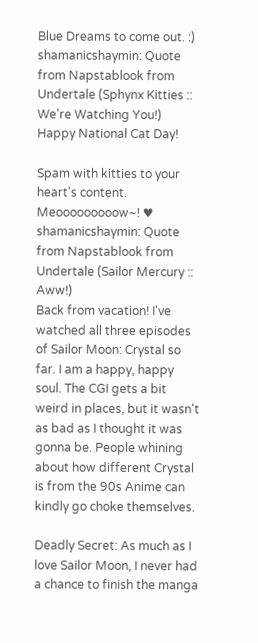Blue Dreams to come out. :)
shamanicshaymin: Quote from Napstablook from Undertale (Sphynx Kitties :: We're Watching You!)
Happy National Cat Day!

Spam with kitties to your heart's content. Meooooooooow~! ♥
shamanicshaymin: Quote from Napstablook from Undertale (Sailor Mercury :: Aww!)
Back from vacation! I've watched all three episodes of Sailor Moon: Crystal so far. I am a happy, happy soul. The CGI gets a bit weird in places, but it wasn't as bad as I thought it was gonna be. People whining about how different Crystal is from the 90s Anime can kindly go choke themselves.

Deadly Secret: As much as I love Sailor Moon, I never had a chance to finish the manga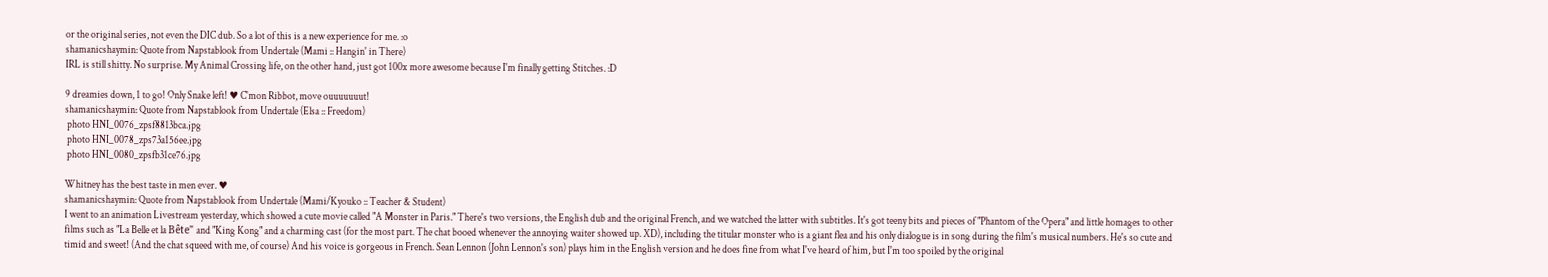or the original series, not even the DIC dub. So a lot of this is a new experience for me. :o
shamanicshaymin: Quote from Napstablook from Undertale (Mami :: Hangin' in There)
IRL is still shitty. No surprise. My Animal Crossing life, on the other hand, just got 100x more awesome because I'm finally getting Stitches. :D

9 dreamies down, 1 to go! Only Snake left! ♥ C'mon Ribbot, move ouuuuuuut!
shamanicshaymin: Quote from Napstablook from Undertale (Elsa :: Freedom)
 photo HNI_0076_zpsf8813bca.jpg
 photo HNI_0078_zps73a156ee.jpg
 photo HNI_0080_zpsfb31ce76.jpg

Whitney has the best taste in men ever. ♥
shamanicshaymin: Quote from Napstablook from Undertale (Mami/Kyouko :: Teacher & Student)
I went to an animation Livestream yesterday, which showed a cute movie called "A Monster in Paris." There's two versions, the English dub and the original French, and we watched the latter with subtitles. It's got teeny bits and pieces of "Phantom of the Opera" and little homages to other films such as "La Belle et la Bête" and "King Kong" and a charming cast (for the most part. The chat booed whenever the annoying waiter showed up. XD), including the titular monster who is a giant flea and his only dialogue is in song during the film's musical numbers. He's so cute and timid and sweet! (And the chat squeed with me, of course) And his voice is gorgeous in French. Sean Lennon (John Lennon's son) plays him in the English version and he does fine from what I've heard of him, but I'm too spoiled by the original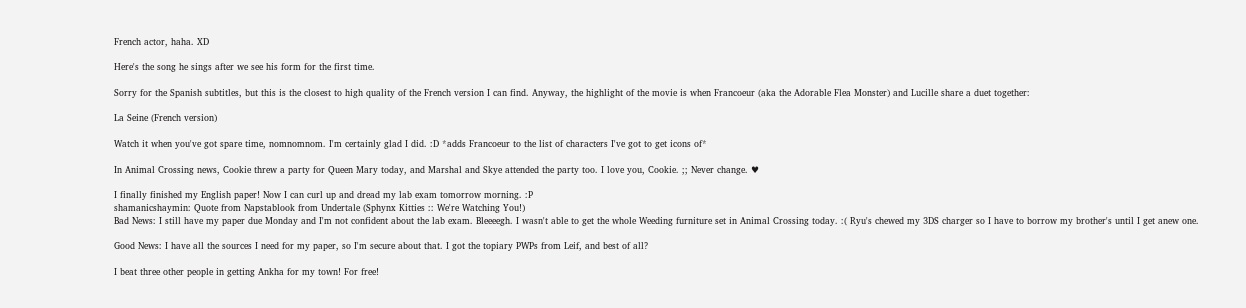French actor, haha. XD

Here's the song he sings after we see his form for the first time.

Sorry for the Spanish subtitles, but this is the closest to high quality of the French version I can find. Anyway, the highlight of the movie is when Francoeur (aka the Adorable Flea Monster) and Lucille share a duet together:

La Seine (French version)

Watch it when you've got spare time, nomnomnom. I'm certainly glad I did. :D *adds Francoeur to the list of characters I've got to get icons of*

In Animal Crossing news, Cookie threw a party for Queen Mary today, and Marshal and Skye attended the party too. I love you, Cookie. ;; Never change. ♥

I finally finished my English paper! Now I can curl up and dread my lab exam tomorrow morning. :P
shamanicshaymin: Quote from Napstablook from Undertale (Sphynx Kitties :: We're Watching You!)
Bad News: I still have my paper due Monday and I'm not confident about the lab exam. Bleeeegh. I wasn't able to get the whole Weeding furniture set in Animal Crossing today. :( Ryu's chewed my 3DS charger so I have to borrow my brother's until I get anew one.

Good News: I have all the sources I need for my paper, so I'm secure about that. I got the topiary PWPs from Leif, and best of all?

I beat three other people in getting Ankha for my town! For free!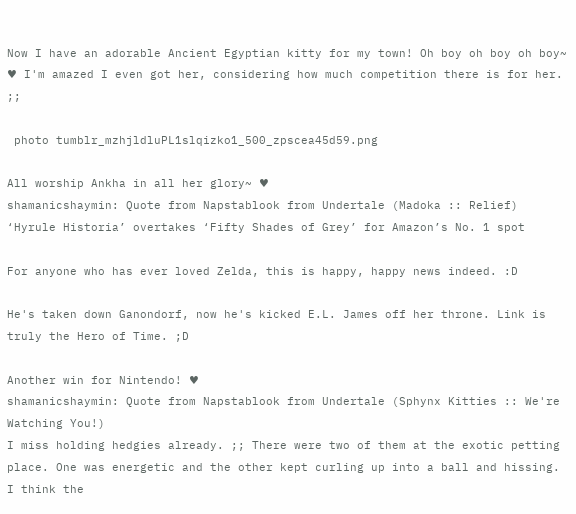Now I have an adorable Ancient Egyptian kitty for my town! Oh boy oh boy oh boy~ ♥ I'm amazed I even got her, considering how much competition there is for her. ;;

 photo tumblr_mzhjldluPL1slqizko1_500_zpscea45d59.png

All worship Ankha in all her glory~ ♥
shamanicshaymin: Quote from Napstablook from Undertale (Madoka :: Relief)
‘Hyrule Historia’ overtakes ‘Fifty Shades of Grey’ for Amazon’s No. 1 spot

For anyone who has ever loved Zelda, this is happy, happy news indeed. :D

He's taken down Ganondorf, now he's kicked E.L. James off her throne. Link is truly the Hero of Time. ;D

Another win for Nintendo! ♥
shamanicshaymin: Quote from Napstablook from Undertale (Sphynx Kitties :: We're Watching You!)
I miss holding hedgies already. ;; There were two of them at the exotic petting place. One was energetic and the other kept curling up into a ball and hissing. I think the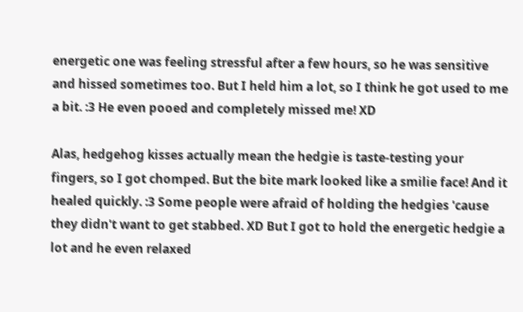energetic one was feeling stressful after a few hours, so he was sensitive and hissed sometimes too. But I held him a lot, so I think he got used to me a bit. :3 He even pooed and completely missed me! XD

Alas, hedgehog kisses actually mean the hedgie is taste-testing your fingers, so I got chomped. But the bite mark looked like a smilie face! And it healed quickly. :3 Some people were afraid of holding the hedgies 'cause they didn't want to get stabbed. XD But I got to hold the energetic hedgie a lot and he even relaxed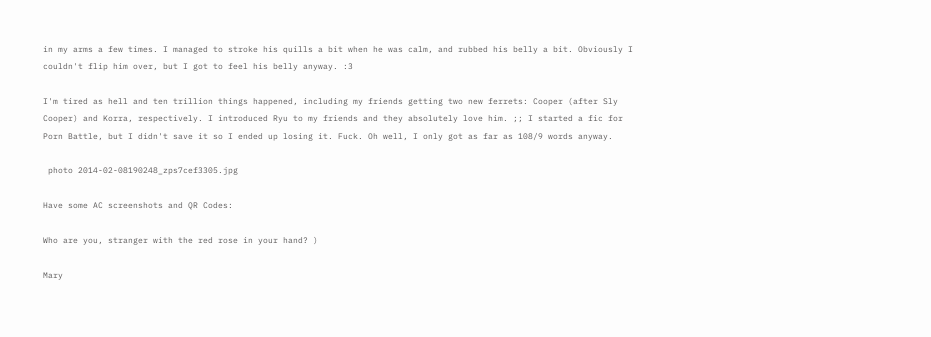in my arms a few times. I managed to stroke his quills a bit when he was calm, and rubbed his belly a bit. Obviously I couldn't flip him over, but I got to feel his belly anyway. :3

I'm tired as hell and ten trillion things happened, including my friends getting two new ferrets: Cooper (after Sly Cooper) and Korra, respectively. I introduced Ryu to my friends and they absolutely love him. ;; I started a fic for Porn Battle, but I didn't save it so I ended up losing it. Fuck. Oh well, I only got as far as 108/9 words anyway.

 photo 2014-02-08190248_zps7cef3305.jpg

Have some AC screenshots and QR Codes:

Who are you, stranger with the red rose in your hand? )

Mary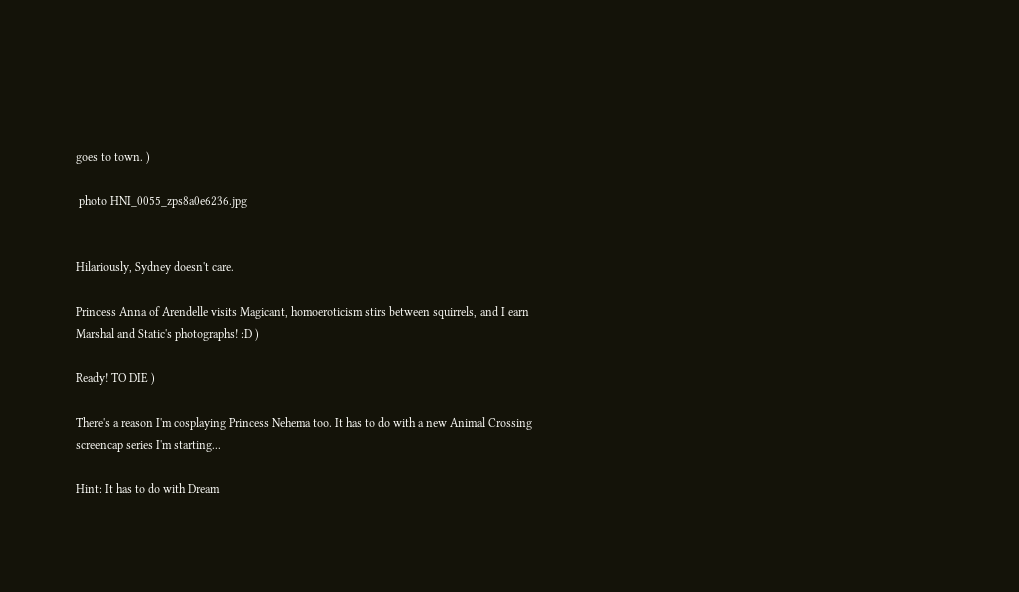goes to town. )

 photo HNI_0055_zps8a0e6236.jpg


Hilariously, Sydney doesn't care.

Princess Anna of Arendelle visits Magicant, homoeroticism stirs between squirrels, and I earn Marshal and Static's photographs! :D )

Ready! TO DIE )

There's a reason I'm cosplaying Princess Nehema too. It has to do with a new Animal Crossing screencap series I'm starting...

Hint: It has to do with Dream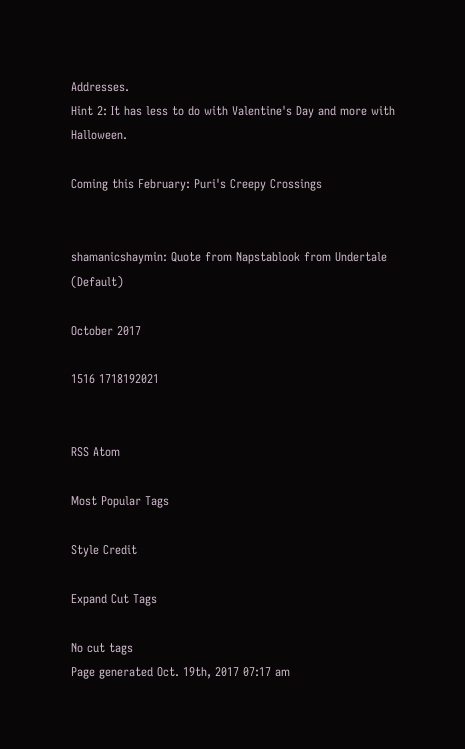Addresses.
Hint 2: It has less to do with Valentine's Day and more with Halloween.

Coming this February: Puri's Creepy Crossings


shamanicshaymin: Quote from Napstablook from Undertale (Default)

October 2017

1516 1718192021


RSS Atom

Most Popular Tags

Style Credit

Expand Cut Tags

No cut tags
Page generated Oct. 19th, 2017 07:17 am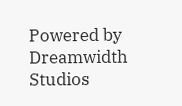Powered by Dreamwidth Studios